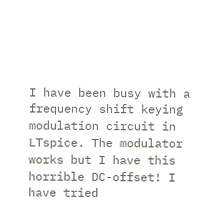I have been busy with a frequency shift keying modulation circuit in LTspice. The modulator works but I have this horrible DC-offset! I have tried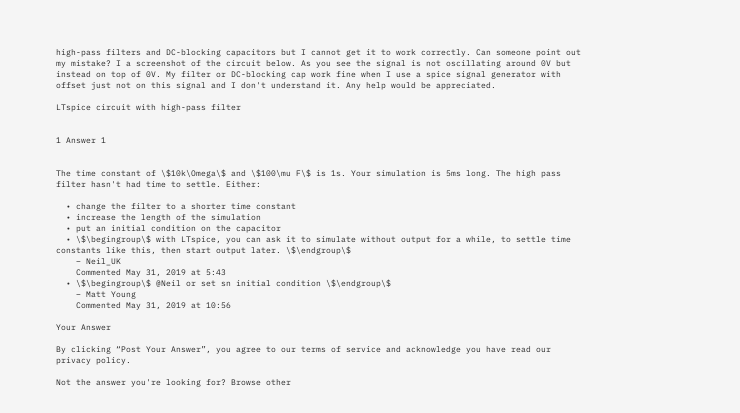high-pass filters and DC-blocking capacitors but I cannot get it to work correctly. Can someone point out my mistake? I a screenshot of the circuit below. As you see the signal is not oscillating around 0V but instead on top of 0V. My filter or DC-blocking cap work fine when I use a spice signal generator with offset just not on this signal and I don't understand it. Any help would be appreciated.

LTspice circuit with high-pass filter


1 Answer 1


The time constant of \$10k\Omega\$ and \$100\mu F\$ is 1s. Your simulation is 5ms long. The high pass filter hasn't had time to settle. Either:

  • change the filter to a shorter time constant
  • increase the length of the simulation
  • put an initial condition on the capacitor
  • \$\begingroup\$ with LTspice, you can ask it to simulate without output for a while, to settle time constants like this, then start output later. \$\endgroup\$
    – Neil_UK
    Commented May 31, 2019 at 5:43
  • \$\begingroup\$ @Neil or set sn initial condition \$\endgroup\$
    – Matt Young
    Commented May 31, 2019 at 10:56

Your Answer

By clicking “Post Your Answer”, you agree to our terms of service and acknowledge you have read our privacy policy.

Not the answer you're looking for? Browse other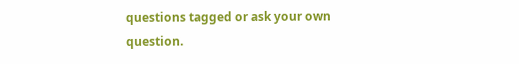questions tagged or ask your own question.